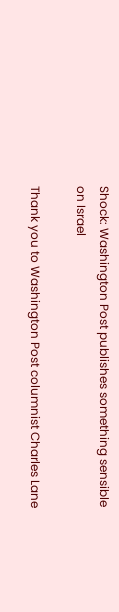Shock: Washington Post publishes something sensible on Israel

Thank you to Washington Post columnist Charles Lane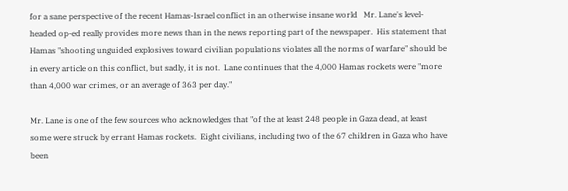for a sane perspective of the recent Hamas-Israel conflict in an otherwise insane world   Mr. Lane's level-headed op-ed really provides more news than in the news reporting part of the newspaper.  His statement that Hamas "shooting unguided explosives toward civilian populations violates all the norms of warfare" should be in every article on this conflict, but sadly, it is not.  Lane continues that the 4,000 Hamas rockets were "more than 4,000 war crimes, or an average of 363 per day."

Mr. Lane is one of the few sources who acknowledges that "of the at least 248 people in Gaza dead, at least some were struck by errant Hamas rockets.  Eight civilians, including two of the 67 children in Gaza who have been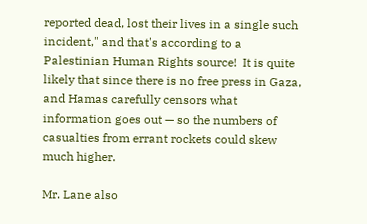reported dead, lost their lives in a single such incident," and that's according to a Palestinian Human Rights source!  It is quite likely that since there is no free press in Gaza, and Hamas carefully censors what information goes out — so the numbers of casualties from errant rockets could skew much higher.

Mr. Lane also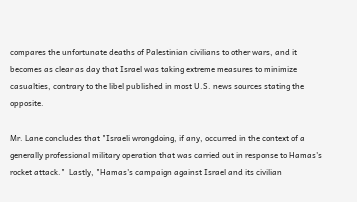compares the unfortunate deaths of Palestinian civilians to other wars, and it becomes as clear as day that Israel was taking extreme measures to minimize casualties, contrary to the libel published in most U.S. news sources stating the opposite.

Mr. Lane concludes that "Israeli wrongdoing, if any, occurred in the context of a generally professional military operation that was carried out in response to Hamas's rocket attack."  Lastly, "Hamas's campaign against Israel and its civilian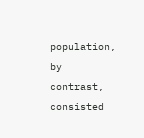population, by contrast, consisted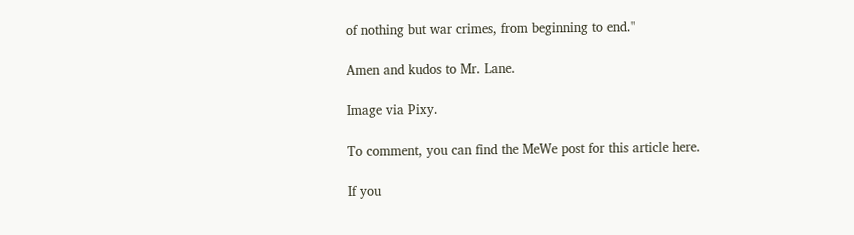of nothing but war crimes, from beginning to end."

Amen and kudos to Mr. Lane.

Image via Pixy.

To comment, you can find the MeWe post for this article here.

If you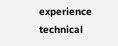experience technical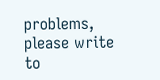problems, please write to